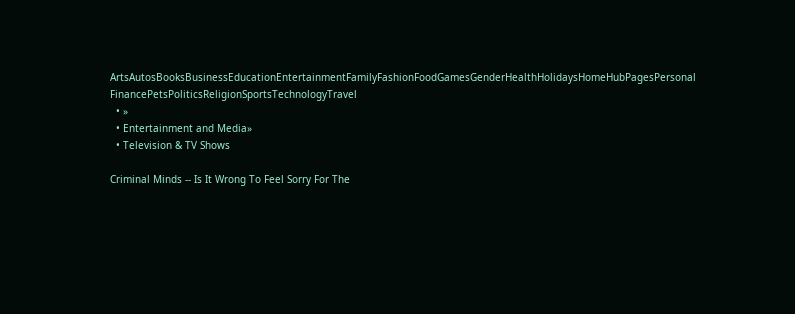ArtsAutosBooksBusinessEducationEntertainmentFamilyFashionFoodGamesGenderHealthHolidaysHomeHubPagesPersonal FinancePetsPoliticsReligionSportsTechnologyTravel
  • »
  • Entertainment and Media»
  • Television & TV Shows

Criminal Minds -- Is It Wrong To Feel Sorry For The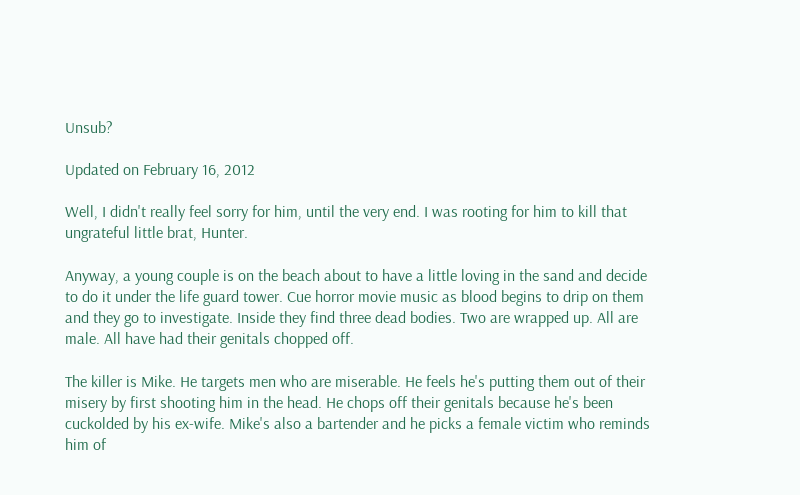Unsub?

Updated on February 16, 2012

Well, I didn't really feel sorry for him, until the very end. I was rooting for him to kill that ungrateful little brat, Hunter.

Anyway, a young couple is on the beach about to have a little loving in the sand and decide to do it under the life guard tower. Cue horror movie music as blood begins to drip on them and they go to investigate. Inside they find three dead bodies. Two are wrapped up. All are male. All have had their genitals chopped off.

The killer is Mike. He targets men who are miserable. He feels he's putting them out of their misery by first shooting him in the head. He chops off their genitals because he's been cuckolded by his ex-wife. Mike's also a bartender and he picks a female victim who reminds him of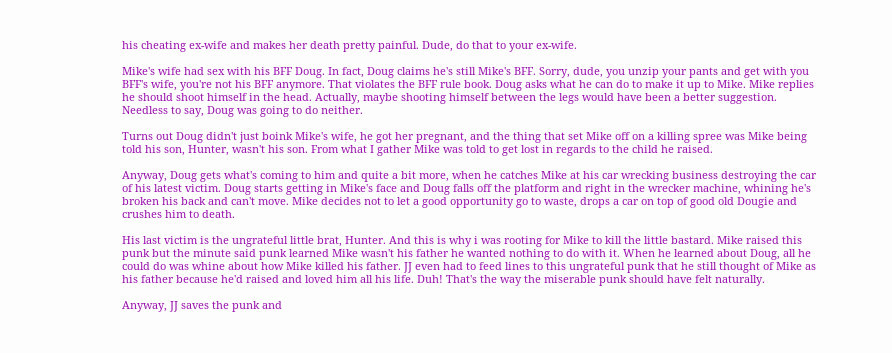his cheating ex-wife and makes her death pretty painful. Dude, do that to your ex-wife.

Mike's wife had sex with his BFF Doug. In fact, Doug claims he's still Mike's BFF. Sorry, dude, you unzip your pants and get with you BFF's wife, you're not his BFF anymore. That violates the BFF rule book. Doug asks what he can do to make it up to Mike. Mike replies he should shoot himself in the head. Actually, maybe shooting himself between the legs would have been a better suggestion. Needless to say, Doug was going to do neither.

Turns out Doug didn't just boink Mike's wife, he got her pregnant, and the thing that set Mike off on a killing spree was Mike being told his son, Hunter, wasn't his son. From what I gather Mike was told to get lost in regards to the child he raised.

Anyway, Doug gets what's coming to him and quite a bit more, when he catches Mike at his car wrecking business destroying the car of his latest victim. Doug starts getting in Mike's face and Doug falls off the platform and right in the wrecker machine, whining he's broken his back and can't move. Mike decides not to let a good opportunity go to waste, drops a car on top of good old Dougie and crushes him to death.

His last victim is the ungrateful little brat, Hunter. And this is why i was rooting for Mike to kill the little bastard. Mike raised this punk but the minute said punk learned Mike wasn't his father he wanted nothing to do with it. When he learned about Doug, all he could do was whine about how Mike killed his father. JJ even had to feed lines to this ungrateful punk that he still thought of Mike as his father because he'd raised and loved him all his life. Duh! That's the way the miserable punk should have felt naturally.

Anyway, JJ saves the punk and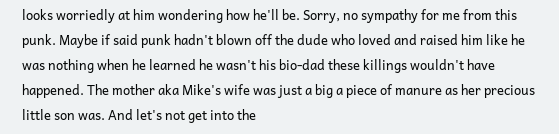looks worriedly at him wondering how he'll be. Sorry, no sympathy for me from this punk. Maybe if said punk hadn't blown off the dude who loved and raised him like he was nothing when he learned he wasn't his bio-dad these killings wouldn't have happened. The mother aka Mike's wife was just a big a piece of manure as her precious little son was. And let's not get into the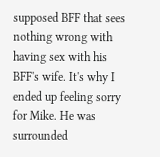supposed BFF that sees nothing wrong with having sex with his BFF's wife. It's why I ended up feeling sorry for Mike. He was surrounded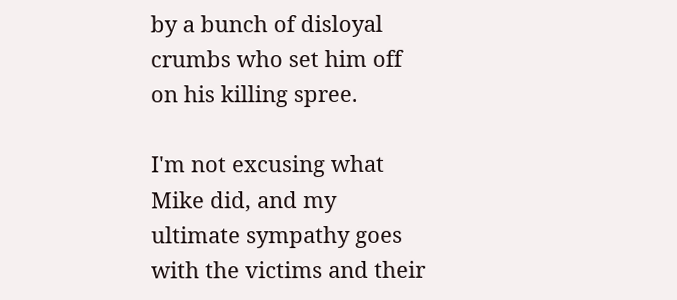by a bunch of disloyal crumbs who set him off on his killing spree.

I'm not excusing what Mike did, and my ultimate sympathy goes with the victims and their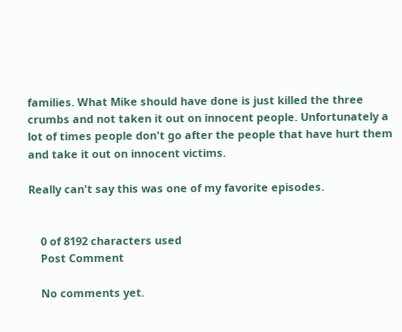families. What Mike should have done is just killed the three crumbs and not taken it out on innocent people. Unfortunately a lot of times people don't go after the people that have hurt them and take it out on innocent victims.

Really can't say this was one of my favorite episodes.


    0 of 8192 characters used
    Post Comment

    No comments yet.